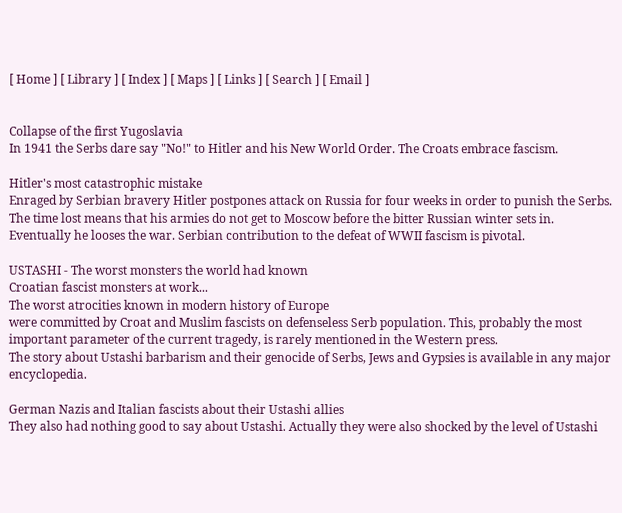[ Home ] [ Library ] [ Index ] [ Maps ] [ Links ] [ Search ] [ Email ]


Collapse of the first Yugoslavia
In 1941 the Serbs dare say "No!" to Hitler and his New World Order. The Croats embrace fascism.

Hitler's most catastrophic mistake
Enraged by Serbian bravery Hitler postpones attack on Russia for four weeks in order to punish the Serbs. The time lost means that his armies do not get to Moscow before the bitter Russian winter sets in. Eventually he looses the war. Serbian contribution to the defeat of WWII fascism is pivotal.

USTASHI - The worst monsters the world had known
Croatian fascist monsters at work...
The worst atrocities known in modern history of Europe
were committed by Croat and Muslim fascists on defenseless Serb population. This, probably the most important parameter of the current tragedy, is rarely mentioned in the Western press.
The story about Ustashi barbarism and their genocide of Serbs, Jews and Gypsies is available in any major encyclopedia.

German Nazis and Italian fascists about their Ustashi allies
They also had nothing good to say about Ustashi. Actually they were also shocked by the level of Ustashi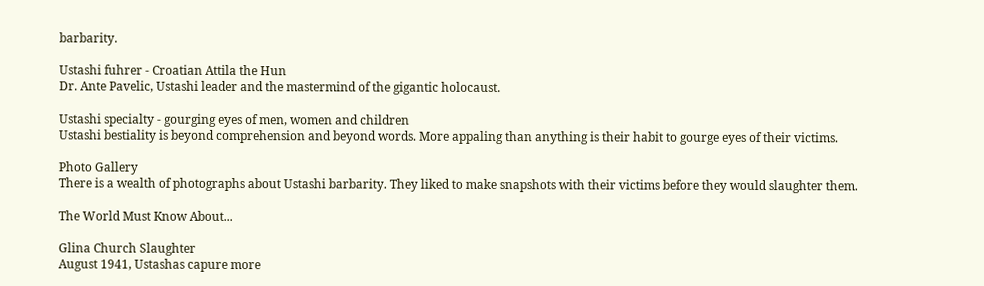barbarity.

Ustashi fuhrer - Croatian Attila the Hun
Dr. Ante Pavelic, Ustashi leader and the mastermind of the gigantic holocaust.

Ustashi specialty - gourging eyes of men, women and children
Ustashi bestiality is beyond comprehension and beyond words. More appaling than anything is their habit to gourge eyes of their victims.

Photo Gallery
There is a wealth of photographs about Ustashi barbarity. They liked to make snapshots with their victims before they would slaughter them.

The World Must Know About...

Glina Church Slaughter
August 1941, Ustashas capure more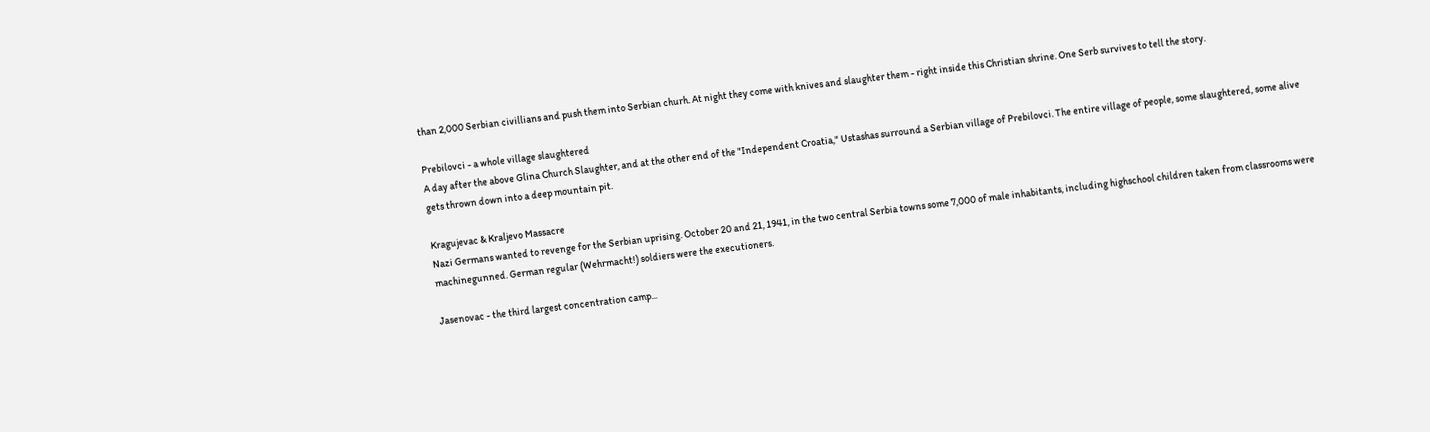than 2,000 Serbian civillians and push them into Serbian churh. At night they come with knives and slaughter them - right inside this Christian shrine. One Serb survives to tell the story.

Prebilovci - a whole village slaughtered
A day after the above Glina Church Slaughter, and at the other end of the "Independent Croatia," Ustashas surround a Serbian village of Prebilovci. The entire village of people, some slaughtered, some alive gets thrown down into a deep mountain pit.

Kragujevac & Kraljevo Massacre
Nazi Germans wanted to revenge for the Serbian uprising. October 20 and 21, 1941, in the two central Serbia towns some 7,000 of male inhabitants, including highschool children taken from classrooms were machinegunned. German regular (Wehrmacht!) soldiers were the executioners.

Jasenovac - the third largest concentration camp...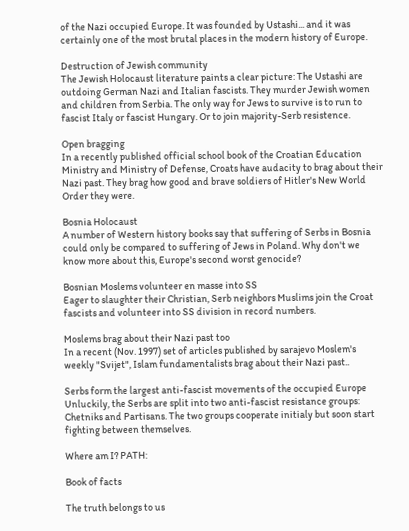of the Nazi occupied Europe. It was founded by Ustashi... and it was certainly one of the most brutal places in the modern history of Europe.

Destruction of Jewish community
The Jewish Holocaust literature paints a clear picture: The Ustashi are outdoing German Nazi and Italian fascists. They murder Jewish women and children from Serbia. The only way for Jews to survive is to run to fascist Italy or fascist Hungary. Or to join majority-Serb resistence.

Open bragging
In a recently published official school book of the Croatian Education Ministry and Ministry of Defense, Croats have audacity to brag about their Nazi past. They brag how good and brave soldiers of Hitler's New World Order they were.

Bosnia Holocaust
A number of Western history books say that suffering of Serbs in Bosnia could only be compared to suffering of Jews in Poland. Why don't we know more about this, Europe's second worst genocide?

Bosnian Moslems volunteer en masse into SS
Eager to slaughter their Christian, Serb neighbors Muslims join the Croat fascists and volunteer into SS division in record numbers.

Moslems brag about their Nazi past too
In a recent (Nov. 1997) set of articles published by sarajevo Moslem's weekly "Svijet", Islam fundamentalists brag about their Nazi past..

Serbs form the largest anti-fascist movements of the occupied Europe
Unluckily, the Serbs are split into two anti-fascist resistance groups: Chetniks and Partisans. The two groups cooperate initialy but soon start fighting between themselves.

Where am I? PATH:

Book of facts

The truth belongs to us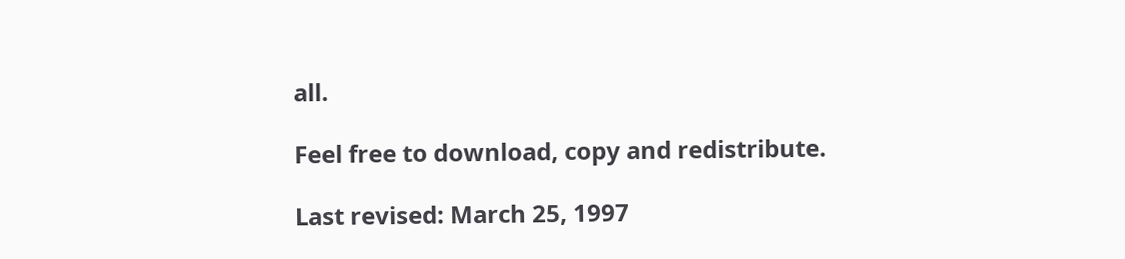all.

Feel free to download, copy and redistribute.

Last revised: March 25, 1997